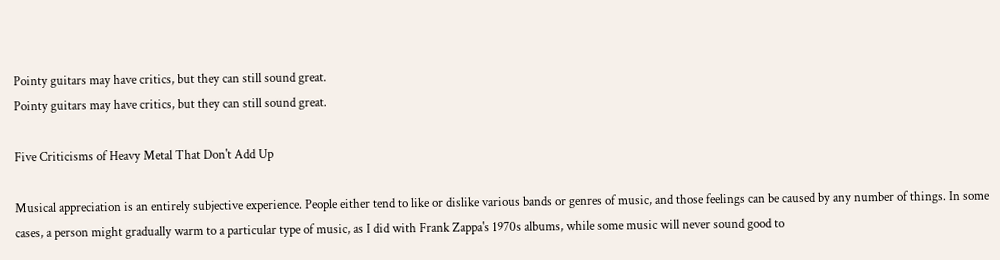Pointy guitars may have critics, but they can still sound great.
Pointy guitars may have critics, but they can still sound great.

Five Criticisms of Heavy Metal That Don't Add Up

Musical appreciation is an entirely subjective experience. People either tend to like or dislike various bands or genres of music, and those feelings can be caused by any number of things. In some cases, a person might gradually warm to a particular type of music, as I did with Frank Zappa's 1970s albums, while some music will never sound good to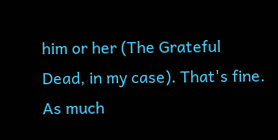him or her (The Grateful Dead, in my case). That's fine. As much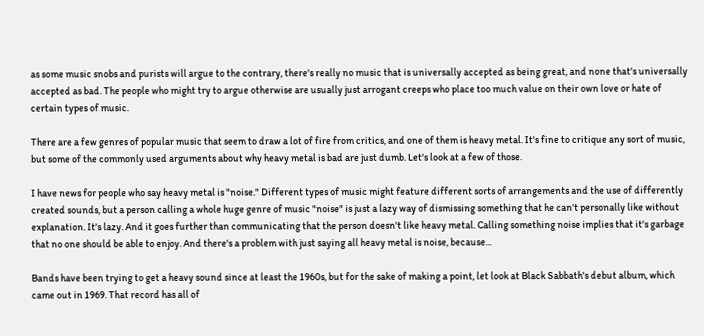as some music snobs and purists will argue to the contrary, there's really no music that is universally accepted as being great, and none that's universally accepted as bad. The people who might try to argue otherwise are usually just arrogant creeps who place too much value on their own love or hate of certain types of music.

There are a few genres of popular music that seem to draw a lot of fire from critics, and one of them is heavy metal. It's fine to critique any sort of music, but some of the commonly used arguments about why heavy metal is bad are just dumb. Let's look at a few of those.

I have news for people who say heavy metal is "noise." Different types of music might feature different sorts of arrangements and the use of differently created sounds, but a person calling a whole huge genre of music "noise" is just a lazy way of dismissing something that he can't personally like without explanation. It's lazy. And it goes further than communicating that the person doesn't like heavy metal. Calling something noise implies that it's garbage that no one should be able to enjoy. And there's a problem with just saying all heavy metal is noise, because...

Bands have been trying to get a heavy sound since at least the 1960s, but for the sake of making a point, let look at Black Sabbath's debut album, which came out in 1969. That record has all of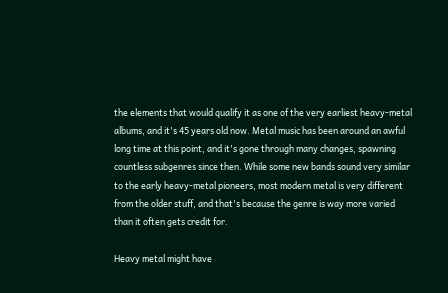the elements that would qualify it as one of the very earliest heavy-metal albums, and it's 45 years old now. Metal music has been around an awful long time at this point, and it's gone through many changes, spawning countless subgenres since then. While some new bands sound very similar to the early heavy-metal pioneers, most modern metal is very different from the older stuff, and that's because the genre is way more varied than it often gets credit for.

Heavy metal might have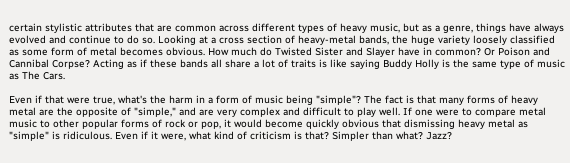certain stylistic attributes that are common across different types of heavy music, but as a genre, things have always evolved and continue to do so. Looking at a cross section of heavy-metal bands, the huge variety loosely classified as some form of metal becomes obvious. How much do Twisted Sister and Slayer have in common? Or Poison and Cannibal Corpse? Acting as if these bands all share a lot of traits is like saying Buddy Holly is the same type of music as The Cars.

Even if that were true, what's the harm in a form of music being "simple"? The fact is that many forms of heavy metal are the opposite of "simple," and are very complex and difficult to play well. If one were to compare metal music to other popular forms of rock or pop, it would become quickly obvious that dismissing heavy metal as "simple" is ridiculous. Even if it were, what kind of criticism is that? Simpler than what? Jazz?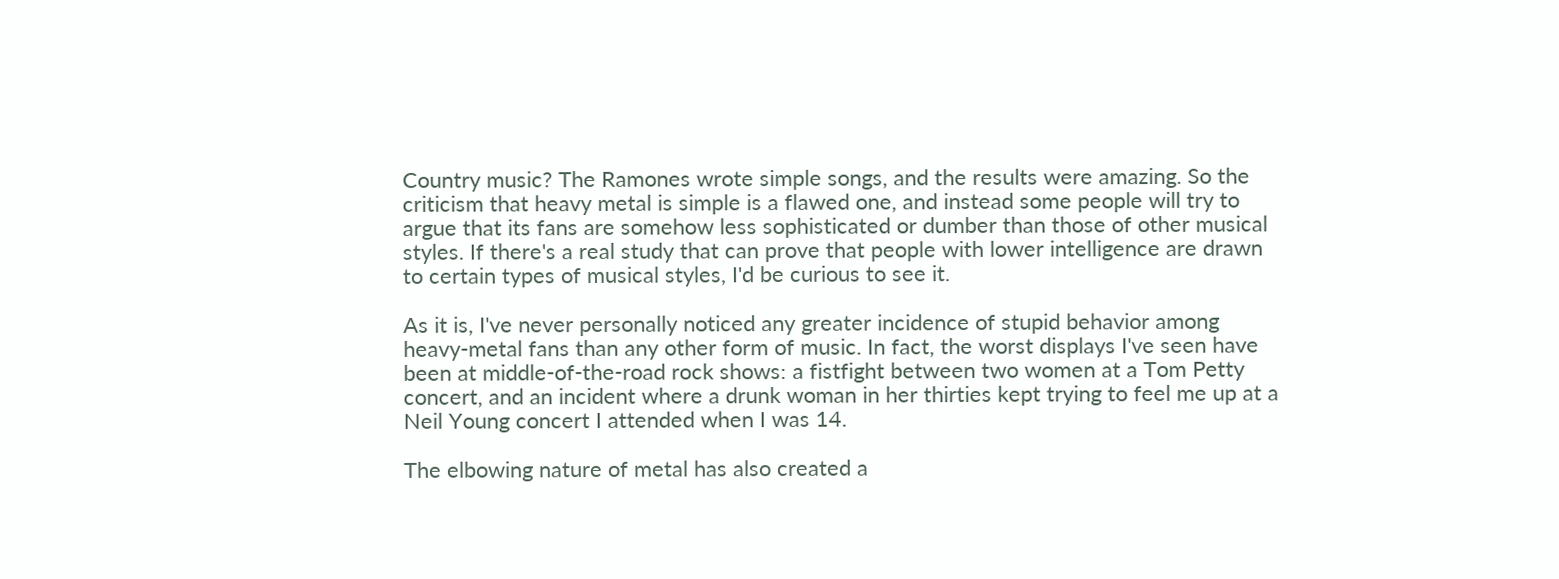Country music? The Ramones wrote simple songs, and the results were amazing. So the criticism that heavy metal is simple is a flawed one, and instead some people will try to argue that its fans are somehow less sophisticated or dumber than those of other musical styles. If there's a real study that can prove that people with lower intelligence are drawn to certain types of musical styles, I'd be curious to see it.

As it is, I've never personally noticed any greater incidence of stupid behavior among heavy-metal fans than any other form of music. In fact, the worst displays I've seen have been at middle-of-the-road rock shows: a fistfight between two women at a Tom Petty concert, and an incident where a drunk woman in her thirties kept trying to feel me up at a Neil Young concert I attended when I was 14.

The elbowing nature of metal has also created a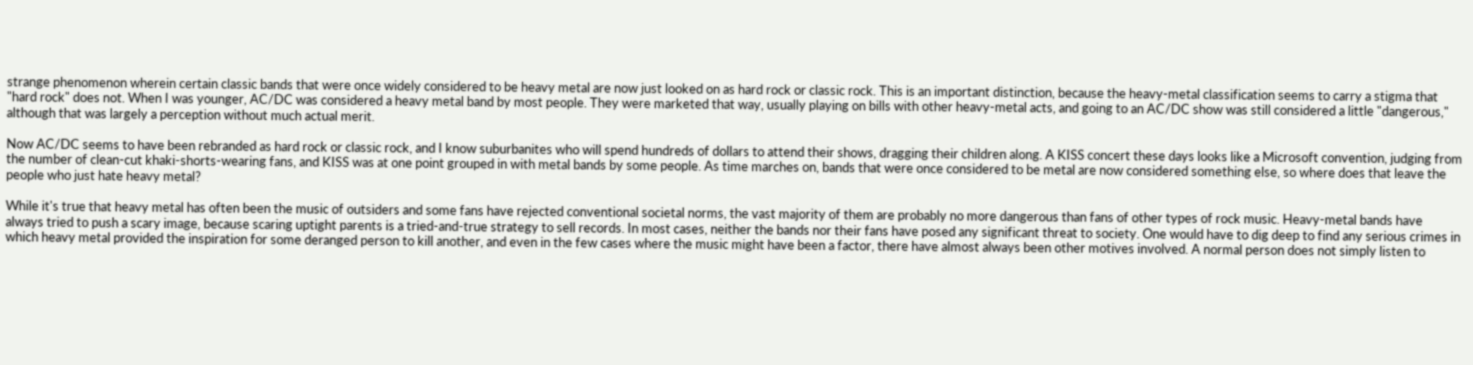strange phenomenon wherein certain classic bands that were once widely considered to be heavy metal are now just looked on as hard rock or classic rock. This is an important distinction, because the heavy-metal classification seems to carry a stigma that "hard rock" does not. When I was younger, AC/DC was considered a heavy metal band by most people. They were marketed that way, usually playing on bills with other heavy-metal acts, and going to an AC/DC show was still considered a little "dangerous," although that was largely a perception without much actual merit.

Now AC/DC seems to have been rebranded as hard rock or classic rock, and I know suburbanites who will spend hundreds of dollars to attend their shows, dragging their children along. A KISS concert these days looks like a Microsoft convention, judging from the number of clean-cut khaki-shorts-wearing fans, and KISS was at one point grouped in with metal bands by some people. As time marches on, bands that were once considered to be metal are now considered something else, so where does that leave the people who just hate heavy metal?

While it's true that heavy metal has often been the music of outsiders and some fans have rejected conventional societal norms, the vast majority of them are probably no more dangerous than fans of other types of rock music. Heavy-metal bands have always tried to push a scary image, because scaring uptight parents is a tried-and-true strategy to sell records. In most cases, neither the bands nor their fans have posed any significant threat to society. One would have to dig deep to find any serious crimes in which heavy metal provided the inspiration for some deranged person to kill another, and even in the few cases where the music might have been a factor, there have almost always been other motives involved. A normal person does not simply listen to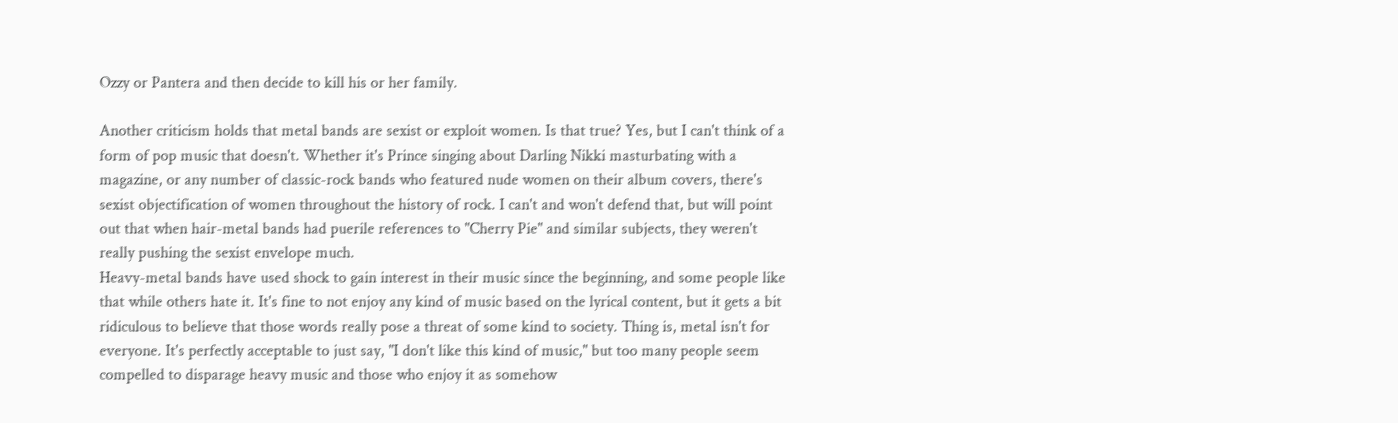Ozzy or Pantera and then decide to kill his or her family.

Another criticism holds that metal bands are sexist or exploit women. Is that true? Yes, but I can't think of a form of pop music that doesn't. Whether it's Prince singing about Darling Nikki masturbating with a magazine, or any number of classic-rock bands who featured nude women on their album covers, there's sexist objectification of women throughout the history of rock. I can't and won't defend that, but will point out that when hair-metal bands had puerile references to "Cherry Pie" and similar subjects, they weren't really pushing the sexist envelope much.
Heavy-metal bands have used shock to gain interest in their music since the beginning, and some people like that while others hate it. It's fine to not enjoy any kind of music based on the lyrical content, but it gets a bit ridiculous to believe that those words really pose a threat of some kind to society. Thing is, metal isn't for everyone. It's perfectly acceptable to just say, "I don't like this kind of music," but too many people seem compelled to disparage heavy music and those who enjoy it as somehow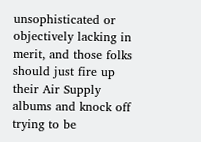unsophisticated or objectively lacking in merit, and those folks should just fire up their Air Supply albums and knock off trying to be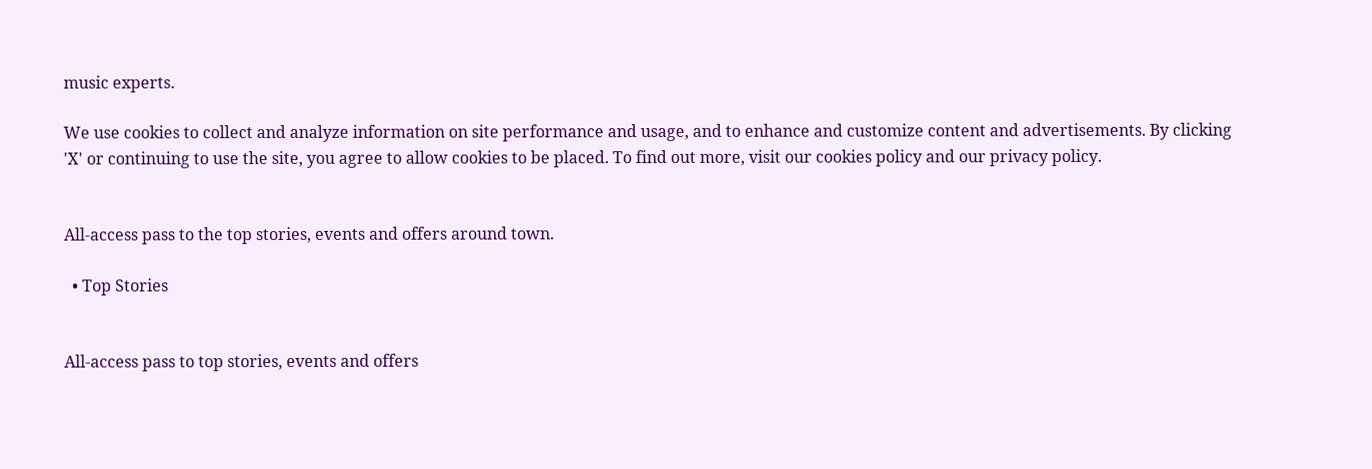music experts.

We use cookies to collect and analyze information on site performance and usage, and to enhance and customize content and advertisements. By clicking 'X' or continuing to use the site, you agree to allow cookies to be placed. To find out more, visit our cookies policy and our privacy policy.


All-access pass to the top stories, events and offers around town.

  • Top Stories


All-access pass to top stories, events and offers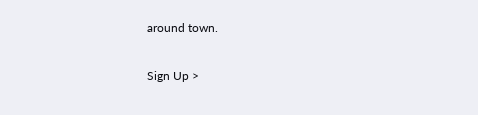around town.

Sign Up >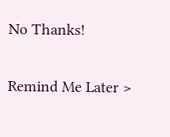No Thanks!

Remind Me Later >